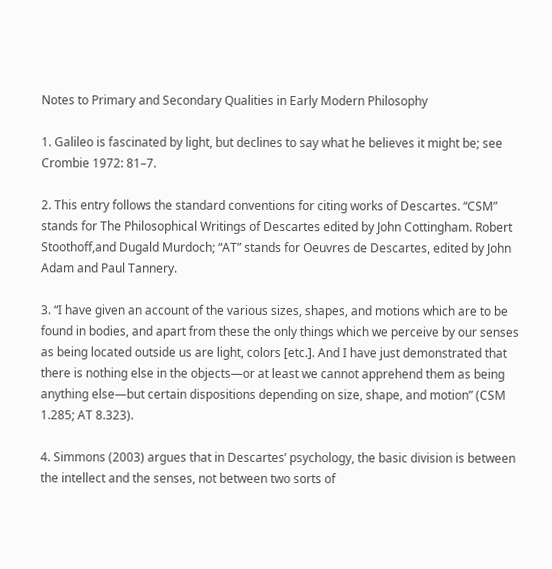Notes to Primary and Secondary Qualities in Early Modern Philosophy

1. Galileo is fascinated by light, but declines to say what he believes it might be; see Crombie 1972: 81–7.

2. This entry follows the standard conventions for citing works of Descartes. “CSM” stands for The Philosophical Writings of Descartes edited by John Cottingham. Robert Stoothoff,and Dugald Murdoch; “AT” stands for Oeuvres de Descartes, edited by John Adam and Paul Tannery.

3. “I have given an account of the various sizes, shapes, and motions which are to be found in bodies, and apart from these the only things which we perceive by our senses as being located outside us are light, colors [etc.]. And I have just demonstrated that there is nothing else in the objects—or at least we cannot apprehend them as being anything else—but certain dispositions depending on size, shape, and motion” (CSM 1.285; AT 8.323).

4. Simmons (2003) argues that in Descartes’ psychology, the basic division is between the intellect and the senses, not between two sorts of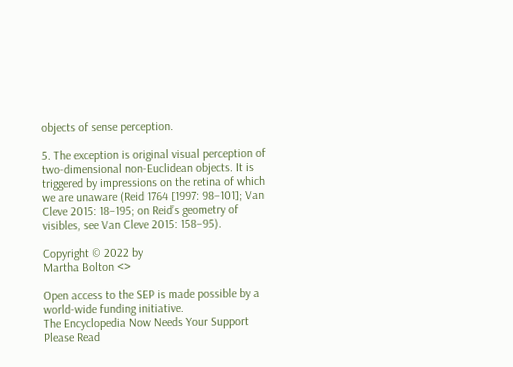objects of sense perception.

5. The exception is original visual perception of two-dimensional non-Euclidean objects. It is triggered by impressions on the retina of which we are unaware (Reid 1764 [1997: 98–101]; Van Cleve 2015: 18–195; on Reid’s geometry of visibles, see Van Cleve 2015: 158–95).

Copyright © 2022 by
Martha Bolton <>

Open access to the SEP is made possible by a world-wide funding initiative.
The Encyclopedia Now Needs Your Support
Please Read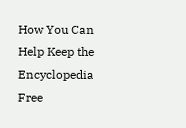How You Can Help Keep the Encyclopedia Free